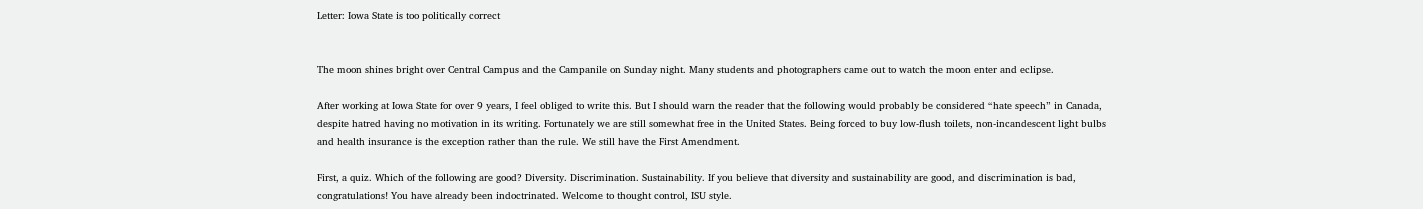Letter: Iowa State is too politically correct


The moon shines bright over Central Campus and the Campanile on Sunday night. Many students and photographers came out to watch the moon enter and eclipse.

After working at Iowa State for over 9 years, I feel obliged to write this. But I should warn the reader that the following would probably be considered “hate speech” in Canada, despite hatred having no motivation in its writing. Fortunately we are still somewhat free in the United States. Being forced to buy low-flush toilets, non-incandescent light bulbs and health insurance is the exception rather than the rule. We still have the First Amendment.

First, a quiz. Which of the following are good? Diversity. Discrimination. Sustainability. If you believe that diversity and sustainability are good, and discrimination is bad, congratulations! You have already been indoctrinated. Welcome to thought control, ISU style.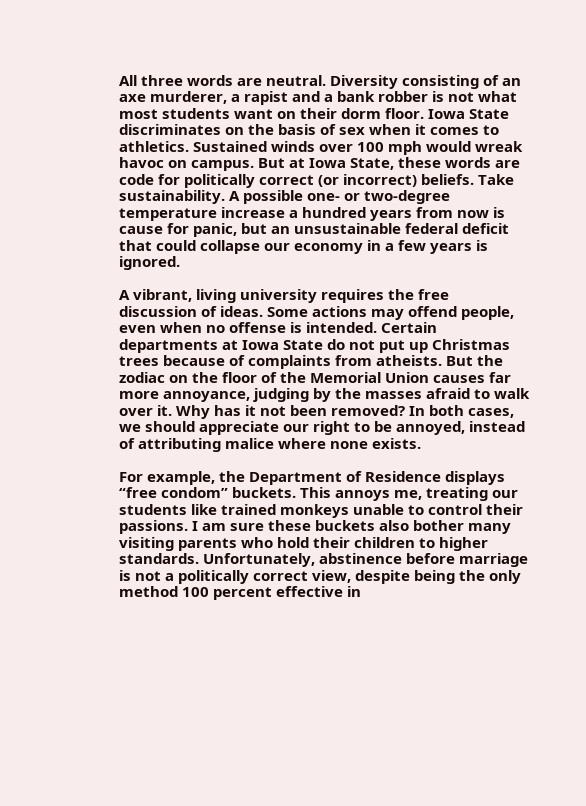All three words are neutral. Diversity consisting of an axe murderer, a rapist and a bank robber is not what most students want on their dorm floor. Iowa State discriminates on the basis of sex when it comes to athletics. Sustained winds over 100 mph would wreak havoc on campus. But at Iowa State, these words are code for politically correct (or incorrect) beliefs. Take sustainability. A possible one- or two-degree temperature increase a hundred years from now is cause for panic, but an unsustainable federal deficit that could collapse our economy in a few years is ignored.

A vibrant, living university requires the free discussion of ideas. Some actions may offend people, even when no offense is intended. Certain departments at Iowa State do not put up Christmas trees because of complaints from atheists. But the zodiac on the floor of the Memorial Union causes far more annoyance, judging by the masses afraid to walk over it. Why has it not been removed? In both cases, we should appreciate our right to be annoyed, instead of attributing malice where none exists.

For example, the Department of Residence displays “free condom” buckets. This annoys me, treating our students like trained monkeys unable to control their passions. I am sure these buckets also bother many visiting parents who hold their children to higher standards. Unfortunately, abstinence before marriage is not a politically correct view, despite being the only method 100 percent effective in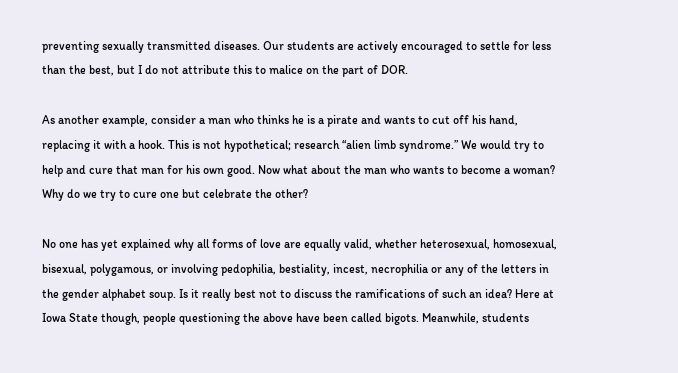preventing sexually transmitted diseases. Our students are actively encouraged to settle for less than the best, but I do not attribute this to malice on the part of DOR.

As another example, consider a man who thinks he is a pirate and wants to cut off his hand, replacing it with a hook. This is not hypothetical; research “alien limb syndrome.” We would try to help and cure that man for his own good. Now what about the man who wants to become a woman? Why do we try to cure one but celebrate the other?

No one has yet explained why all forms of love are equally valid, whether heterosexual, homosexual, bisexual, polygamous, or involving pedophilia, bestiality, incest, necrophilia or any of the letters in the gender alphabet soup. Is it really best not to discuss the ramifications of such an idea? Here at Iowa State though, people questioning the above have been called bigots. Meanwhile, students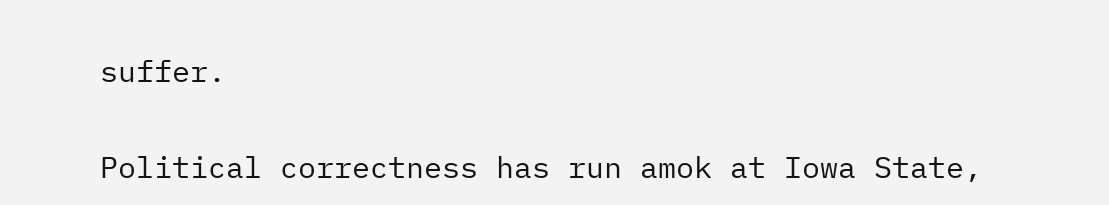suffer.

Political correctness has run amok at Iowa State,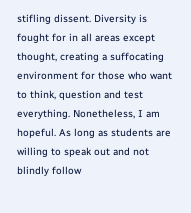stifling dissent. Diversity is fought for in all areas except thought, creating a suffocating environment for those who want to think, question and test everything. Nonetheless, I am hopeful. As long as students are willing to speak out and not blindly follow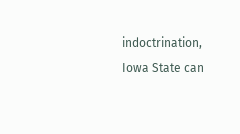indoctrination, Iowa State can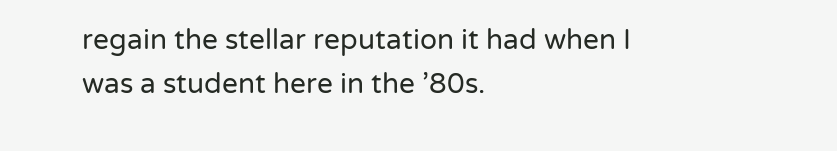regain the stellar reputation it had when I was a student here in the ’80s.